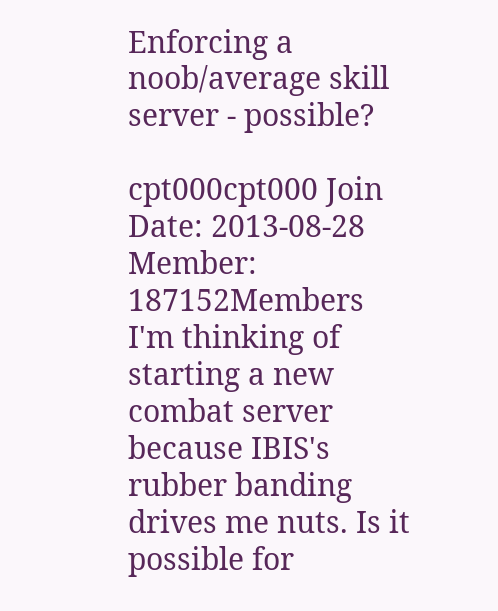Enforcing a noob/average skill server - possible?

cpt000cpt000 Join Date: 2013-08-28 Member: 187152Members
I'm thinking of starting a new combat server because IBIS's rubber banding drives me nuts. Is it possible for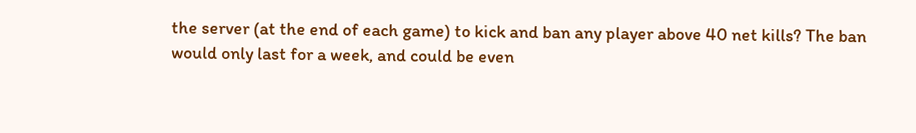the server (at the end of each game) to kick and ban any player above 40 net kills? The ban would only last for a week, and could be even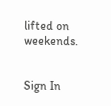lifted on weekends.


Sign In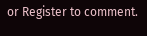or Register to comment.